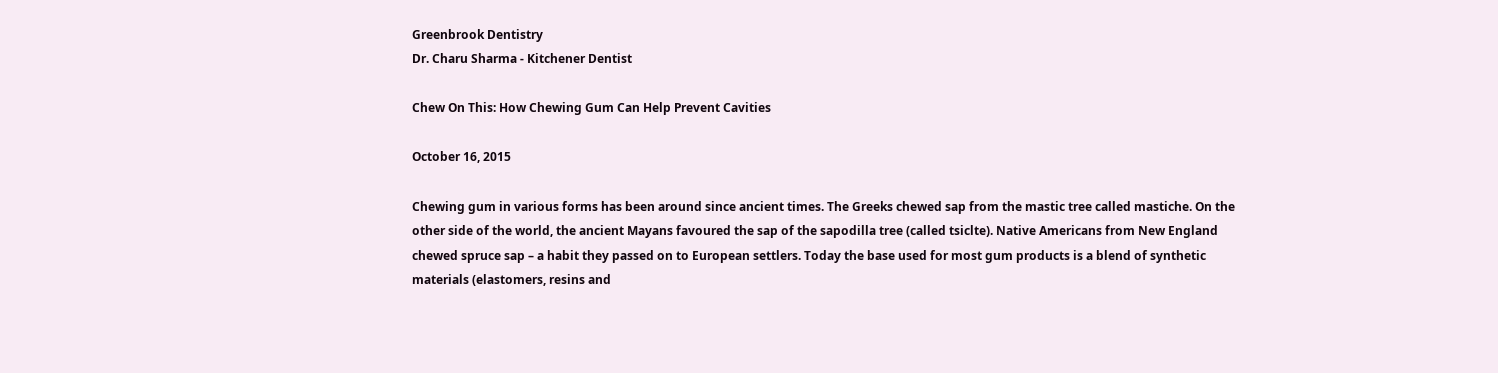Greenbrook Dentistry
Dr. Charu Sharma - Kitchener Dentist

Chew On This: How Chewing Gum Can Help Prevent Cavities

October 16, 2015

Chewing gum in various forms has been around since ancient times. The Greeks chewed sap from the mastic tree called mastiche. On the other side of the world, the ancient Mayans favoured the sap of the sapodilla tree (called tsiclte). Native Americans from New England chewed spruce sap – a habit they passed on to European settlers. Today the base used for most gum products is a blend of synthetic materials (elastomers, resins and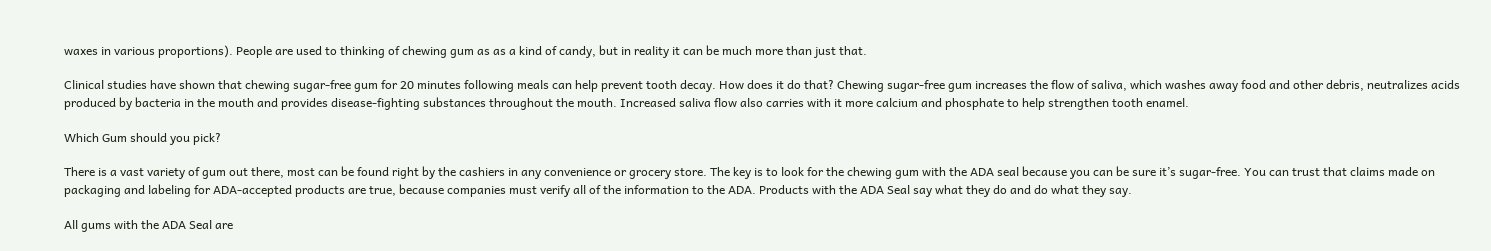waxes in various proportions). People are used to thinking of chewing gum as as a kind of candy, but in reality it can be much more than just that.

Clinical studies have shown that chewing sugar-free gum for 20 minutes following meals can help prevent tooth decay. How does it do that? Chewing sugar-free gum increases the flow of saliva, which washes away food and other debris, neutralizes acids produced by bacteria in the mouth and provides disease-fighting substances throughout the mouth. Increased saliva flow also carries with it more calcium and phosphate to help strengthen tooth enamel.

Which Gum should you pick?

There is a vast variety of gum out there, most can be found right by the cashiers in any convenience or grocery store. The key is to look for the chewing gum with the ADA seal because you can be sure it’s sugar-free. You can trust that claims made on packaging and labeling for ADA-accepted products are true, because companies must verify all of the information to the ADA. Products with the ADA Seal say what they do and do what they say.

All gums with the ADA Seal are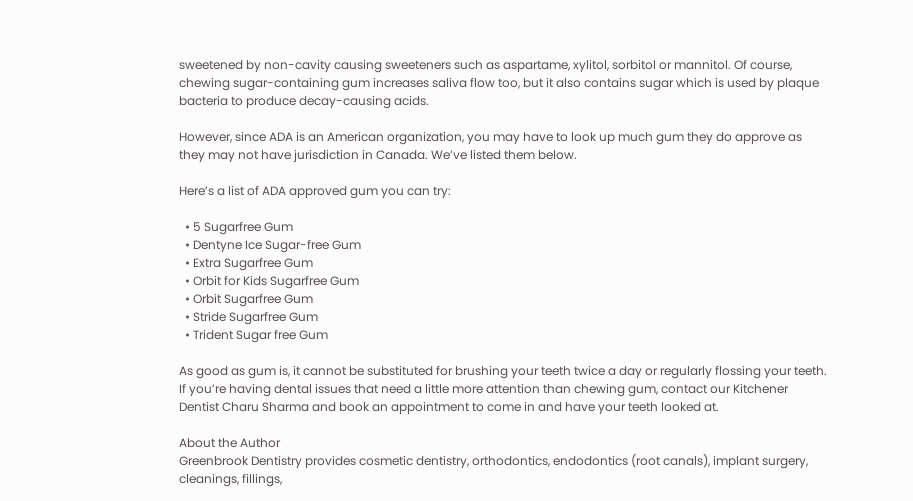sweetened by non-cavity causing sweeteners such as aspartame, xylitol, sorbitol or mannitol. Of course, chewing sugar-containing gum increases saliva flow too, but it also contains sugar which is used by plaque bacteria to produce decay-causing acids.

However, since ADA is an American organization, you may have to look up much gum they do approve as they may not have jurisdiction in Canada. We’ve listed them below.

Here’s a list of ADA approved gum you can try:

  • 5 Sugarfree Gum
  • Dentyne Ice Sugar-free Gum
  • Extra Sugarfree Gum
  • Orbit for Kids Sugarfree Gum
  • Orbit Sugarfree Gum
  • Stride Sugarfree Gum
  • Trident Sugar free Gum

As good as gum is, it cannot be substituted for brushing your teeth twice a day or regularly flossing your teeth. If you’re having dental issues that need a little more attention than chewing gum, contact our Kitchener Dentist Charu Sharma and book an appointment to come in and have your teeth looked at.

About the Author
Greenbrook Dentistry provides cosmetic dentistry, orthodontics, endodontics (root canals), implant surgery, cleanings, fillings,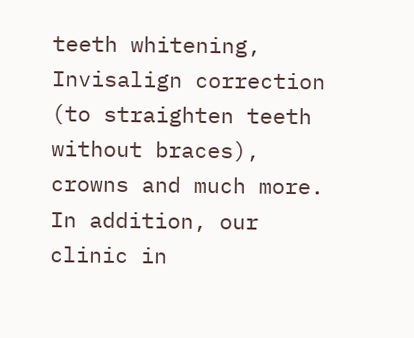teeth whitening, Invisalign correction (to straighten teeth without braces), crowns and much more. In addition, our clinic in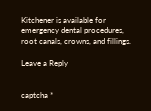Kitchener is available for emergency dental procedures, root canals, crowns, and fillings.

Leave a Reply


captcha *